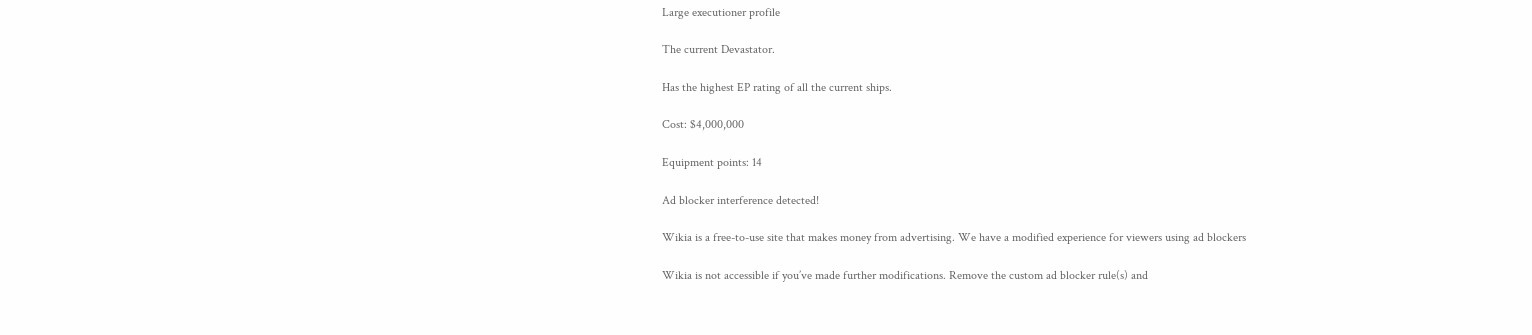Large executioner profile

The current Devastator.

Has the highest EP rating of all the current ships.

Cost: $4,000,000

Equipment points: 14

Ad blocker interference detected!

Wikia is a free-to-use site that makes money from advertising. We have a modified experience for viewers using ad blockers

Wikia is not accessible if you’ve made further modifications. Remove the custom ad blocker rule(s) and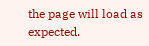the page will load as expected.